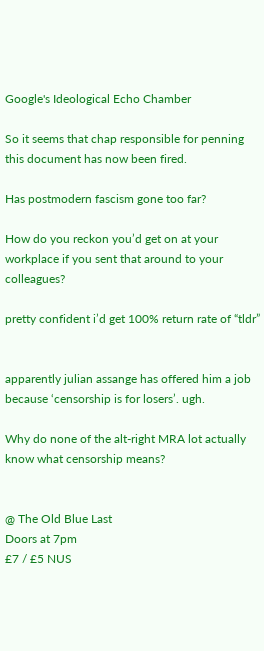Google's Ideological Echo Chamber

So it seems that chap responsible for penning this document has now been fired.

Has postmodern fascism gone too far?

How do you reckon you’d get on at your workplace if you sent that around to your colleagues?

pretty confident i’d get 100% return rate of “tldr”


apparently julian assange has offered him a job because ‘censorship is for losers’. ugh.

Why do none of the alt-right MRA lot actually know what censorship means?


@ The Old Blue Last
Doors at 7pm
£7 / £5 NUS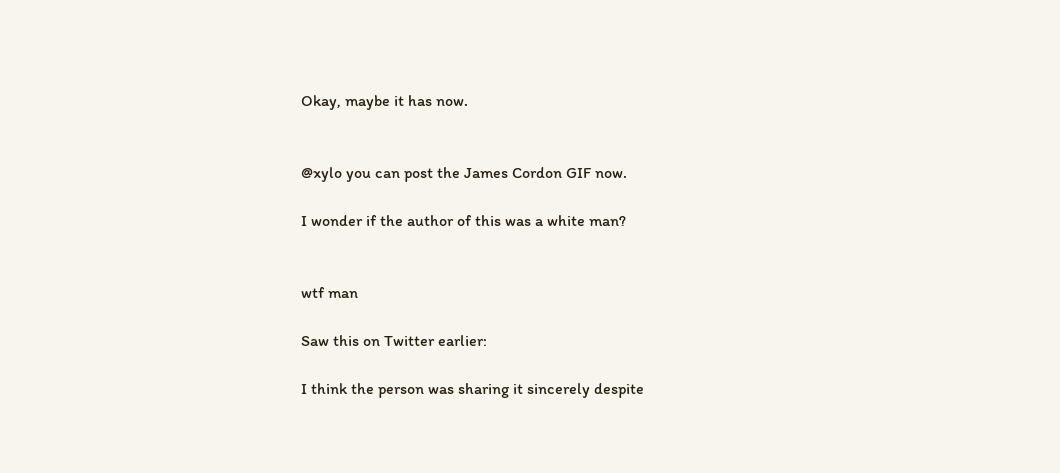Okay, maybe it has now.


@xylo you can post the James Cordon GIF now.

I wonder if the author of this was a white man?


wtf man

Saw this on Twitter earlier:

I think the person was sharing it sincerely despite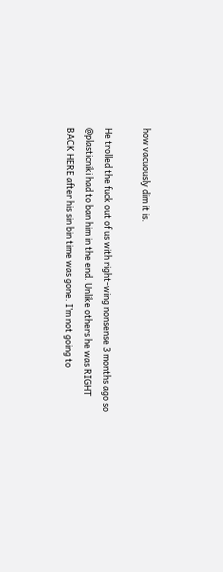how vacuously dim it is.

He trolled the fuck out of us with right-wing nonsense 3 months ago so @plasticniki had to ban him in the end. Unlike others he was RIGHT BACK HERE after his sin bin time was gone. I’m not going to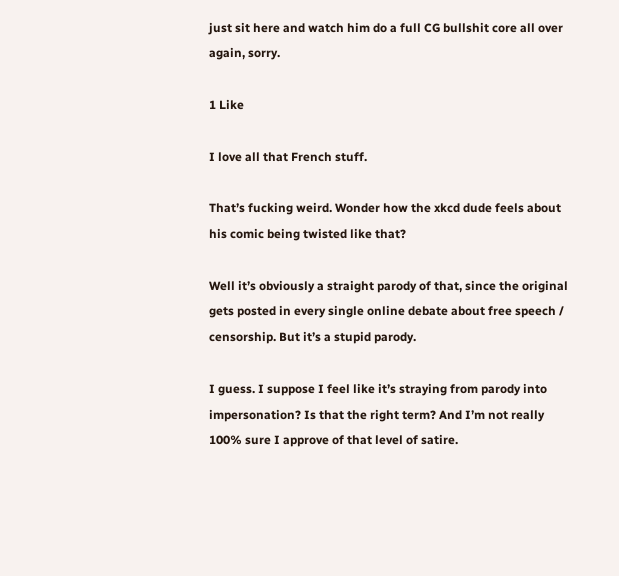just sit here and watch him do a full CG bullshit core all over again, sorry.

1 Like

I love all that French stuff.

That’s fucking weird. Wonder how the xkcd dude feels about his comic being twisted like that?

Well it’s obviously a straight parody of that, since the original gets posted in every single online debate about free speech / censorship. But it’s a stupid parody.

I guess. I suppose I feel like it’s straying from parody into impersonation? Is that the right term? And I’m not really 100% sure I approve of that level of satire.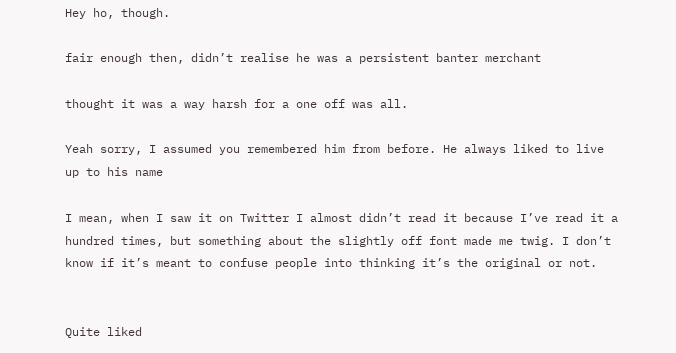Hey ho, though.

fair enough then, didn’t realise he was a persistent banter merchant

thought it was a way harsh for a one off was all.

Yeah sorry, I assumed you remembered him from before. He always liked to live up to his name

I mean, when I saw it on Twitter I almost didn’t read it because I’ve read it a hundred times, but something about the slightly off font made me twig. I don’t know if it’s meant to confuse people into thinking it’s the original or not.


Quite liked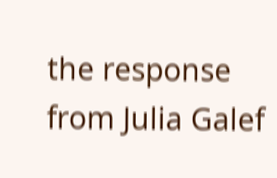the response from Julia Galef